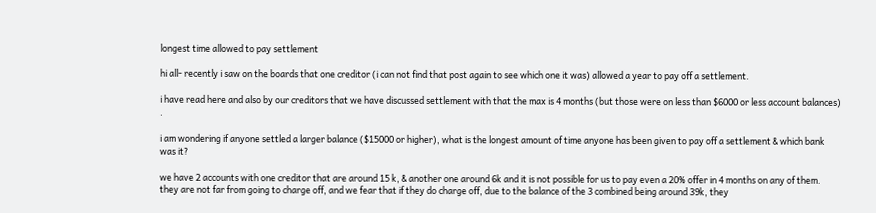longest time allowed to pay settlement

hi all- recently i saw on the boards that one creditor (i can not find that post again to see which one it was) allowed a year to pay off a settlement.

i have read here and also by our creditors that we have discussed settlement with that the max is 4 months (but those were on less than $6000 or less account balances) .

i am wondering if anyone settled a larger balance ($15000 or higher), what is the longest amount of time anyone has been given to pay off a settlement & which bank was it?

we have 2 accounts with one creditor that are around 15 k, & another one around 6k and it is not possible for us to pay even a 20% offer in 4 months on any of them. they are not far from going to charge off, and we fear that if they do charge off, due to the balance of the 3 combined being around 39k, they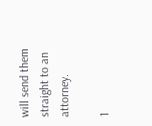will send them straight to an attorney.

1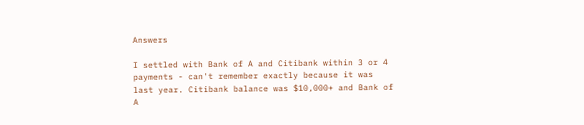Answers

I settled with Bank of A and Citibank within 3 or 4 payments - can't remember exactly because it was last year. Citibank balance was $10,000+ and Bank of A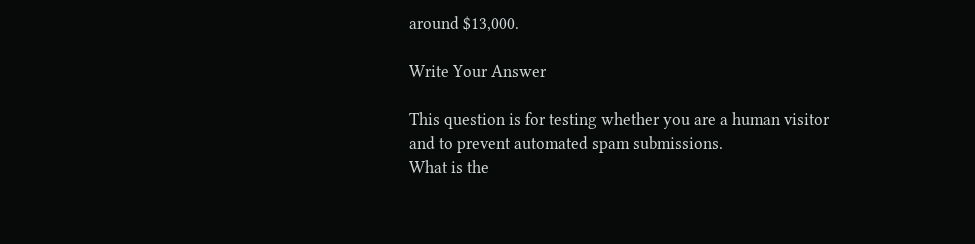around $13,000.

Write Your Answer

This question is for testing whether you are a human visitor and to prevent automated spam submissions.
What is the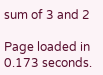sum of 3 and 2

Page loaded in 0.173 seconds.